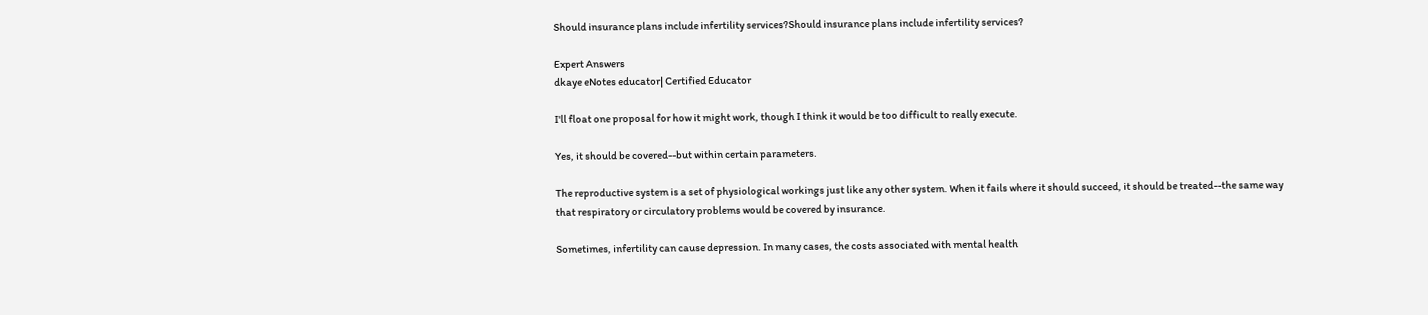Should insurance plans include infertility services?Should insurance plans include infertility services?

Expert Answers
dkaye eNotes educator| Certified Educator

I'll float one proposal for how it might work, though I think it would be too difficult to really execute.

Yes, it should be covered--but within certain parameters.

The reproductive system is a set of physiological workings just like any other system. When it fails where it should succeed, it should be treated--the same way that respiratory or circulatory problems would be covered by insurance.

Sometimes, infertility can cause depression. In many cases, the costs associated with mental health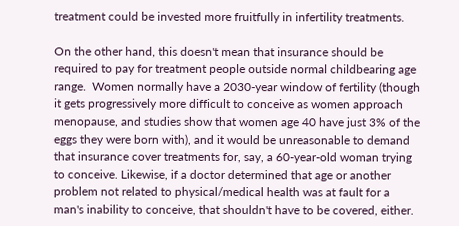treatment could be invested more fruitfully in infertility treatments.

On the other hand, this doesn't mean that insurance should be required to pay for treatment people outside normal childbearing age range.  Women normally have a 2030-year window of fertility (though it gets progressively more difficult to conceive as women approach menopause, and studies show that women age 40 have just 3% of the eggs they were born with), and it would be unreasonable to demand that insurance cover treatments for, say, a 60-year-old woman trying to conceive. Likewise, if a doctor determined that age or another problem not related to physical/medical health was at fault for a man's inability to conceive, that shouldn't have to be covered, either.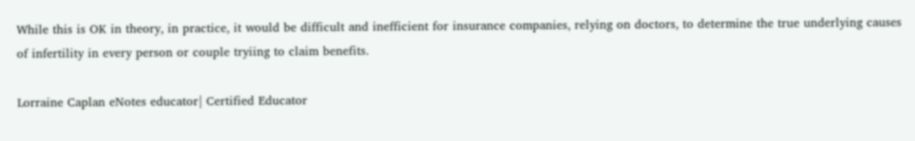While this is OK in theory, in practice, it would be difficult and inefficient for insurance companies, relying on doctors, to determine the true underlying causes of infertility in every person or couple tryiing to claim benefits.

Lorraine Caplan eNotes educator| Certified Educator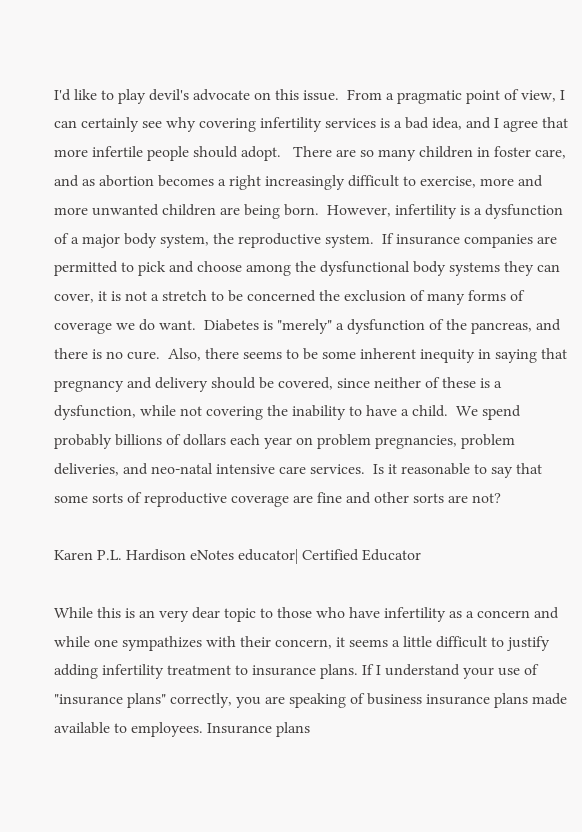I'd like to play devil's advocate on this issue.  From a pragmatic point of view, I can certainly see why covering infertility services is a bad idea, and I agree that more infertile people should adopt.   There are so many children in foster care, and as abortion becomes a right increasingly difficult to exercise, more and more unwanted children are being born.  However, infertility is a dysfunction of a major body system, the reproductive system.  If insurance companies are permitted to pick and choose among the dysfunctional body systems they can cover, it is not a stretch to be concerned the exclusion of many forms of coverage we do want.  Diabetes is "merely" a dysfunction of the pancreas, and there is no cure.  Also, there seems to be some inherent inequity in saying that pregnancy and delivery should be covered, since neither of these is a dysfunction, while not covering the inability to have a child.  We spend probably billions of dollars each year on problem pregnancies, problem deliveries, and neo-natal intensive care services.  Is it reasonable to say that some sorts of reproductive coverage are fine and other sorts are not?

Karen P.L. Hardison eNotes educator| Certified Educator

While this is an very dear topic to those who have infertility as a concern and while one sympathizes with their concern, it seems a little difficult to justify adding infertility treatment to insurance plans. If I understand your use of "insurance plans" correctly, you are speaking of business insurance plans made available to employees. Insurance plans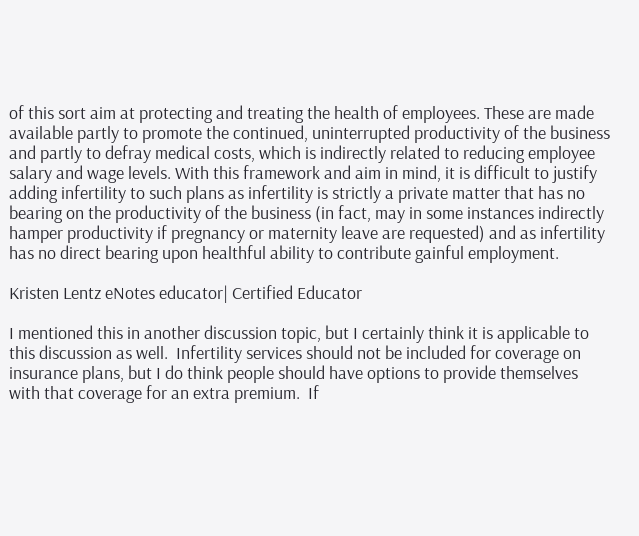of this sort aim at protecting and treating the health of employees. These are made available partly to promote the continued, uninterrupted productivity of the business and partly to defray medical costs, which is indirectly related to reducing employee salary and wage levels. With this framework and aim in mind, it is difficult to justify adding infertility to such plans as infertility is strictly a private matter that has no bearing on the productivity of the business (in fact, may in some instances indirectly hamper productivity if pregnancy or maternity leave are requested) and as infertility has no direct bearing upon healthful ability to contribute gainful employment.

Kristen Lentz eNotes educator| Certified Educator

I mentioned this in another discussion topic, but I certainly think it is applicable to this discussion as well.  Infertility services should not be included for coverage on insurance plans, but I do think people should have options to provide themselves with that coverage for an extra premium.  If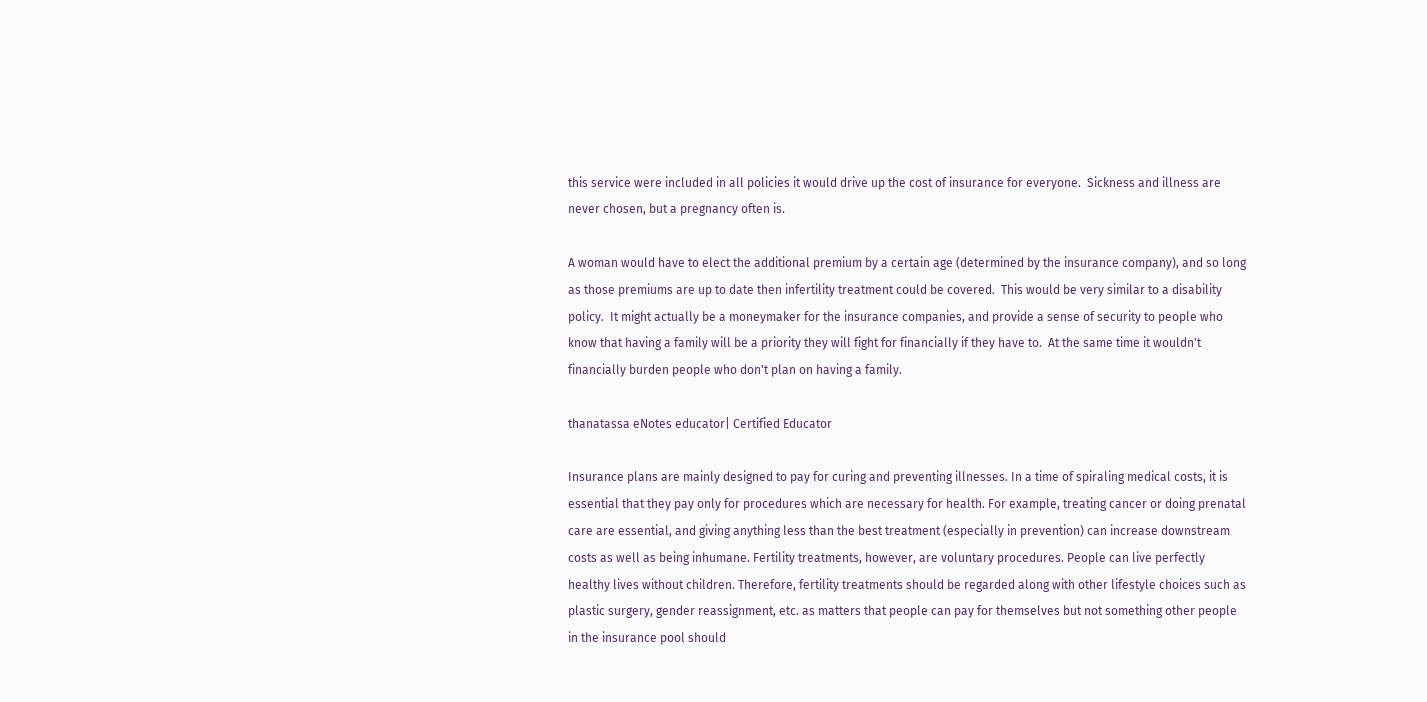this service were included in all policies it would drive up the cost of insurance for everyone.  Sickness and illness are never chosen, but a pregnancy often is.

A woman would have to elect the additional premium by a certain age (determined by the insurance company), and so long as those premiums are up to date then infertility treatment could be covered.  This would be very similar to a disability policy.  It might actually be a moneymaker for the insurance companies, and provide a sense of security to people who know that having a family will be a priority they will fight for financially if they have to.  At the same time it wouldn't financially burden people who don't plan on having a family.

thanatassa eNotes educator| Certified Educator

Insurance plans are mainly designed to pay for curing and preventing illnesses. In a time of spiraling medical costs, it is essential that they pay only for procedures which are necessary for health. For example, treating cancer or doing prenatal care are essential, and giving anything less than the best treatment (especially in prevention) can increase downstream costs as well as being inhumane. Fertility treatments, however, are voluntary procedures. People can live perfectly healthy lives without children. Therefore, fertility treatments should be regarded along with other lifestyle choices such as plastic surgery, gender reassignment, etc. as matters that people can pay for themselves but not something other people in the insurance pool should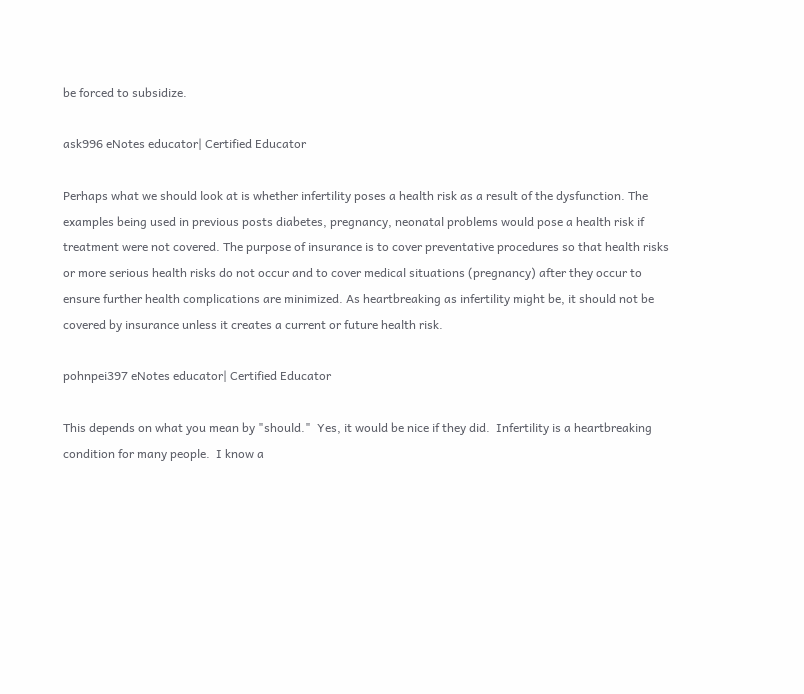be forced to subsidize.

ask996 eNotes educator| Certified Educator

Perhaps what we should look at is whether infertility poses a health risk as a result of the dysfunction. The examples being used in previous posts diabetes, pregnancy, neonatal problems would pose a health risk if treatment were not covered. The purpose of insurance is to cover preventative procedures so that health risks or more serious health risks do not occur and to cover medical situations (pregnancy) after they occur to ensure further health complications are minimized. As heartbreaking as infertility might be, it should not be covered by insurance unless it creates a current or future health risk.

pohnpei397 eNotes educator| Certified Educator

This depends on what you mean by "should."  Yes, it would be nice if they did.  Infertility is a heartbreaking condition for many people.  I know a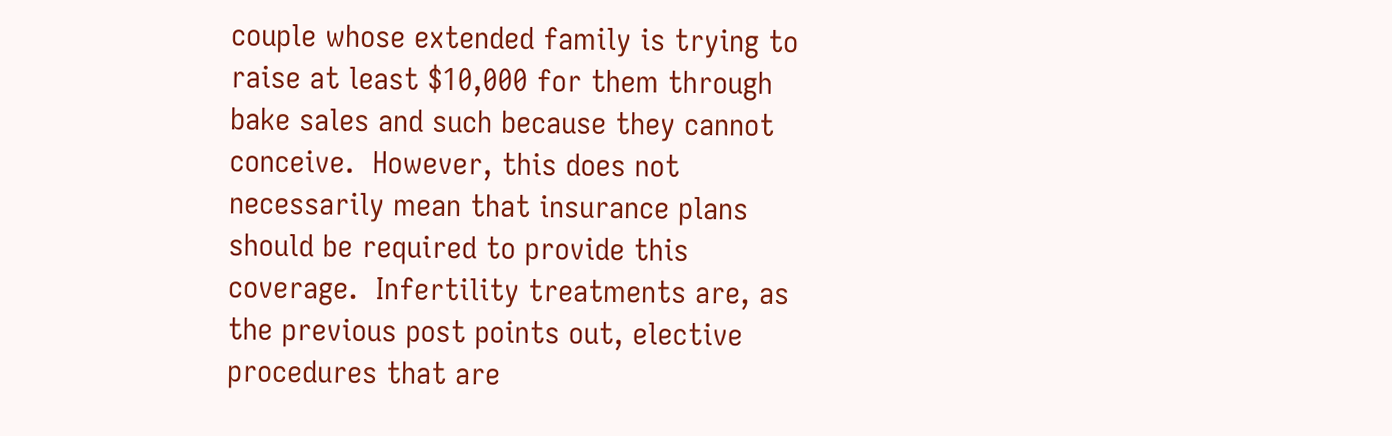couple whose extended family is trying to raise at least $10,000 for them through bake sales and such because they cannot conceive.  However, this does not necessarily mean that insurance plans should be required to provide this coverage.  Infertility treatments are, as the previous post points out, elective procedures that are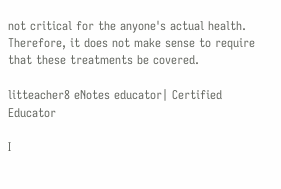not critical for the anyone's actual health.  Therefore, it does not make sense to require that these treatments be covered.

litteacher8 eNotes educator| Certified Educator

I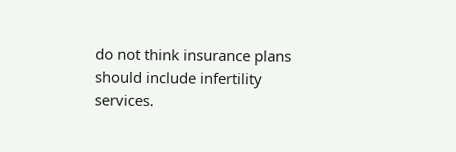do not think insurance plans should include infertility services.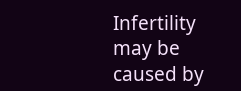Infertility may be caused by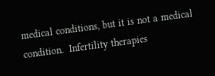medical conditions, but it is not a medical condition.  Infertility therapies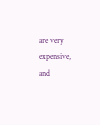are very expensive, and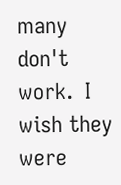many don't work.  I wish they were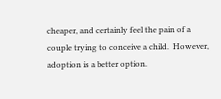cheaper, and certainly feel the pain of a couple trying to conceive a child.  However, adoption is a better option.